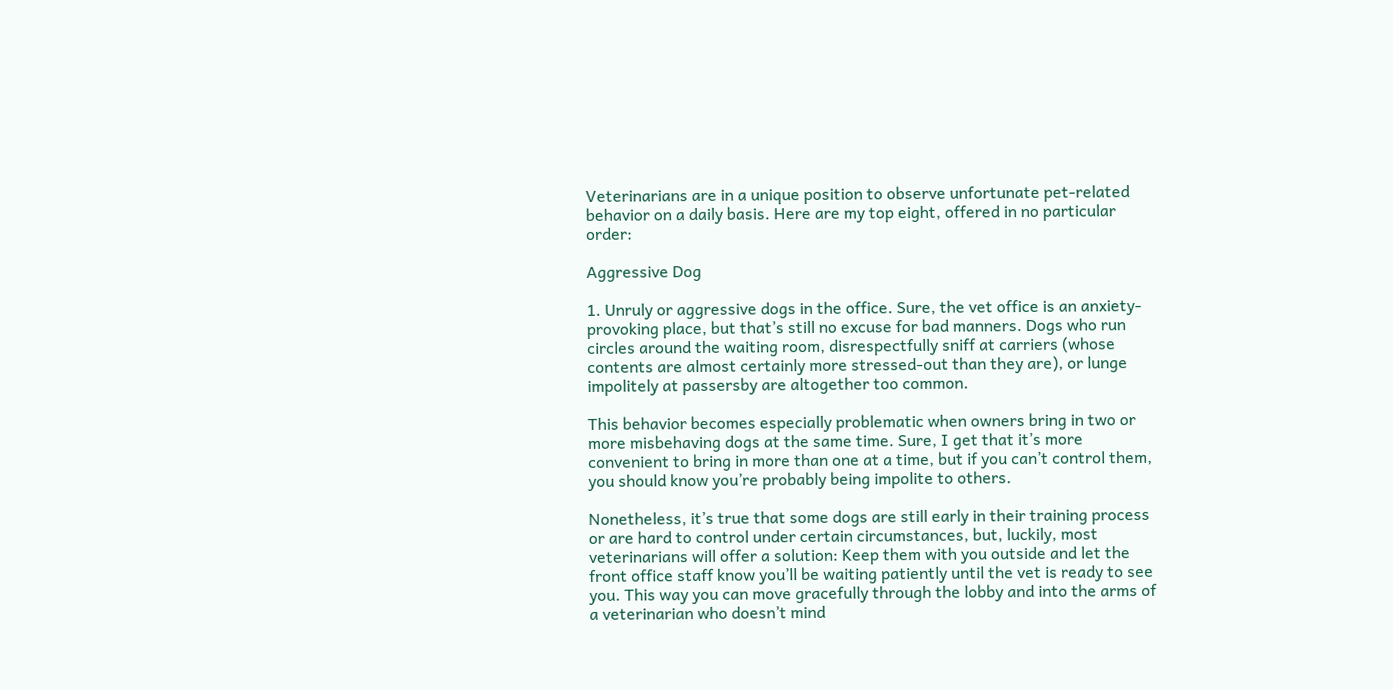Veterinarians are in a unique position to observe unfortunate pet-related behavior on a daily basis. Here are my top eight, offered in no particular order:

Aggressive Dog

1. Unruly or aggressive dogs in the office. Sure, the vet office is an anxiety-provoking place, but that’s still no excuse for bad manners. Dogs who run circles around the waiting room, disrespectfully sniff at carriers (whose contents are almost certainly more stressed-out than they are), or lunge impolitely at passersby are altogether too common.

This behavior becomes especially problematic when owners bring in two or more misbehaving dogs at the same time. Sure, I get that it’s more convenient to bring in more than one at a time, but if you can’t control them, you should know you’re probably being impolite to others.

Nonetheless, it’s true that some dogs are still early in their training process or are hard to control under certain circumstances, but, luckily, most veterinarians will offer a solution: Keep them with you outside and let the front office staff know you’ll be waiting patiently until the vet is ready to see you. This way you can move gracefully through the lobby and into the arms of a veterinarian who doesn’t mind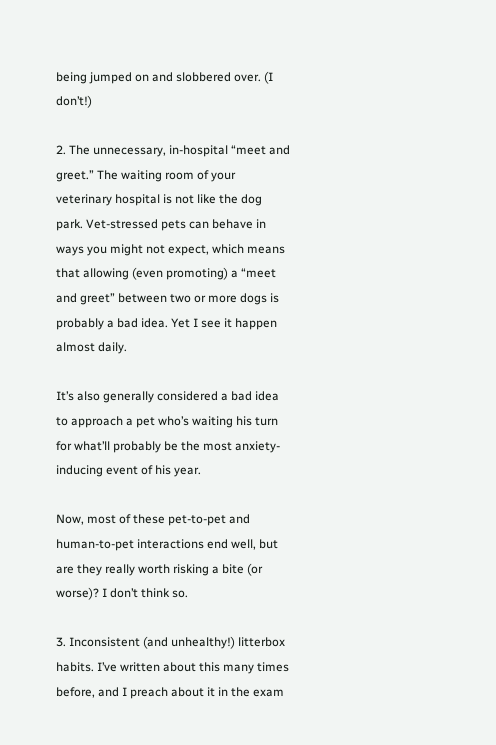being jumped on and slobbered over. (I don’t!)

2. The unnecessary, in-hospital “meet and greet.” The waiting room of your veterinary hospital is not like the dog park. Vet-stressed pets can behave in ways you might not expect, which means that allowing (even promoting) a “meet and greet” between two or more dogs is probably a bad idea. Yet I see it happen almost daily.

It’s also generally considered a bad idea to approach a pet who’s waiting his turn for what’ll probably be the most anxiety-inducing event of his year.

Now, most of these pet-to-pet and human-to-pet interactions end well, but are they really worth risking a bite (or worse)? I don’t think so.

3. Inconsistent (and unhealthy!) litterbox habits. I’ve written about this many times before, and I preach about it in the exam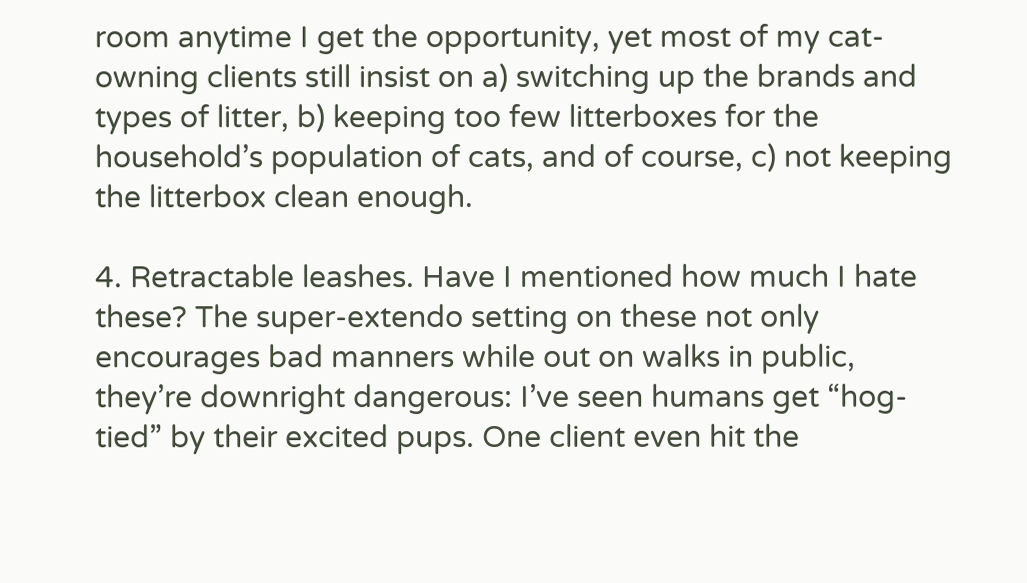room anytime I get the opportunity, yet most of my cat-owning clients still insist on a) switching up the brands and types of litter, b) keeping too few litterboxes for the household’s population of cats, and of course, c) not keeping the litterbox clean enough.

4. Retractable leashes. Have I mentioned how much I hate these? The super-extendo setting on these not only encourages bad manners while out on walks in public, they’re downright dangerous: I’ve seen humans get “hog-tied” by their excited pups. One client even hit the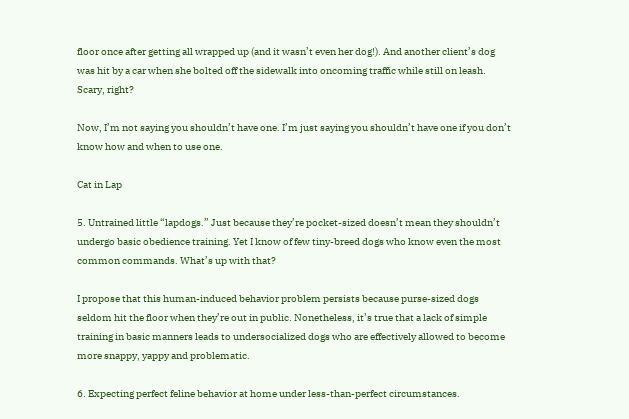floor once after getting all wrapped up (and it wasn’t even her dog!). And another client’s dog was hit by a car when she bolted off the sidewalk into oncoming traffic while still on leash. Scary, right?

Now, I’m not saying you shouldn’t have one. I’m just saying you shouldn’t have one if you don’t know how and when to use one.

Cat in Lap

5. Untrained little “lapdogs.” Just because they’re pocket-sized doesn’t mean they shouldn’t undergo basic obedience training. Yet I know of few tiny-breed dogs who know even the most common commands. What’s up with that?

I propose that this human-induced behavior problem persists because purse-sized dogs seldom hit the floor when they’re out in public. Nonetheless, it’s true that a lack of simple training in basic manners leads to undersocialized dogs who are effectively allowed to become more snappy, yappy and problematic.

6. Expecting perfect feline behavior at home under less-than-perfect circumstances.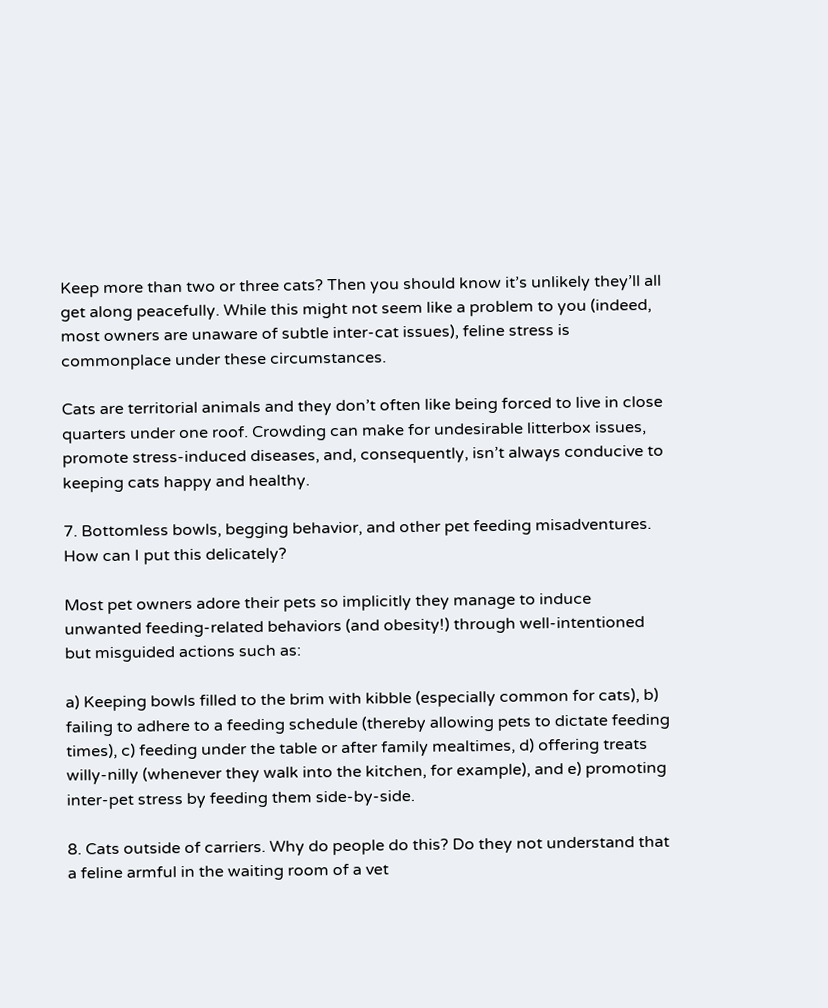Keep more than two or three cats? Then you should know it’s unlikely they’ll all get along peacefully. While this might not seem like a problem to you (indeed, most owners are unaware of subtle inter-cat issues), feline stress is commonplace under these circumstances.

Cats are territorial animals and they don’t often like being forced to live in close quarters under one roof. Crowding can make for undesirable litterbox issues, promote stress-induced diseases, and, consequently, isn’t always conducive to keeping cats happy and healthy.

7. Bottomless bowls, begging behavior, and other pet feeding misadventures. How can I put this delicately?

Most pet owners adore their pets so implicitly they manage to induce unwanted feeding-related behaviors (and obesity!) through well-intentioned but misguided actions such as:

a) Keeping bowls filled to the brim with kibble (especially common for cats), b) failing to adhere to a feeding schedule (thereby allowing pets to dictate feeding times), c) feeding under the table or after family mealtimes, d) offering treats willy-nilly (whenever they walk into the kitchen, for example), and e) promoting inter-pet stress by feeding them side-by-side.

8. Cats outside of carriers. Why do people do this? Do they not understand that a feline armful in the waiting room of a vet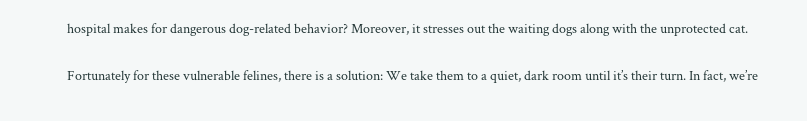hospital makes for dangerous dog-related behavior? Moreover, it stresses out the waiting dogs along with the unprotected cat.

Fortunately for these vulnerable felines, there is a solution: We take them to a quiet, dark room until it’s their turn. In fact, we’re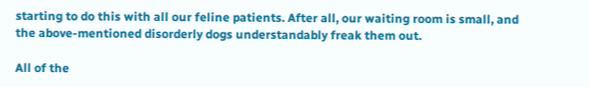starting to do this with all our feline patients. After all, our waiting room is small, and the above-mentioned disorderly dogs understandably freak them out.

All of the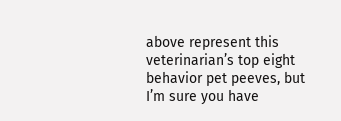above represent this veterinarian’s top eight behavior pet peeves, but I’m sure you have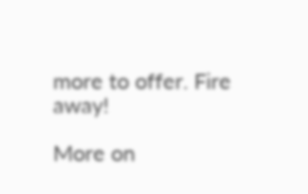more to offer. Fire away!

More on